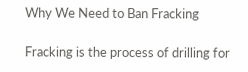Why We Need to Ban Fracking

Fracking is the process of drilling for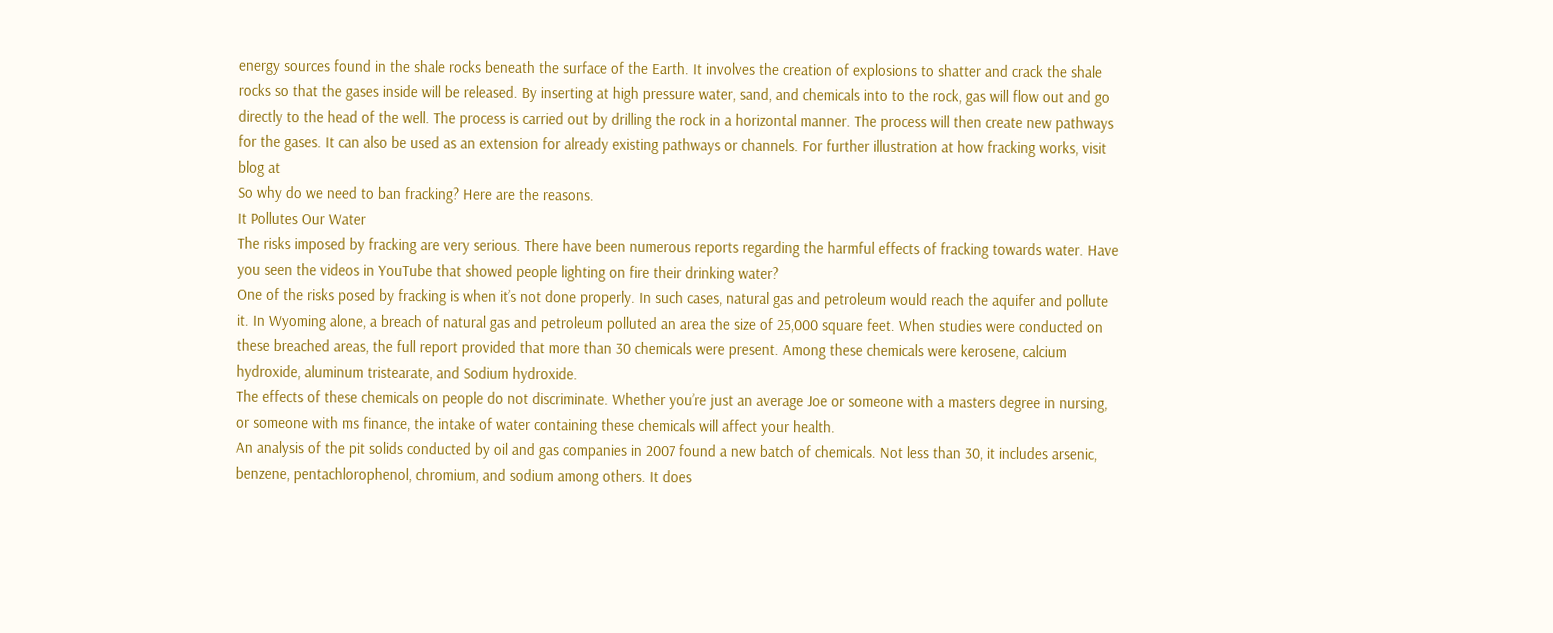energy sources found in the shale rocks beneath the surface of the Earth. It involves the creation of explosions to shatter and crack the shale rocks so that the gases inside will be released. By inserting at high pressure water, sand, and chemicals into to the rock, gas will flow out and go directly to the head of the well. The process is carried out by drilling the rock in a horizontal manner. The process will then create new pathways for the gases. It can also be used as an extension for already existing pathways or channels. For further illustration at how fracking works, visit blog at
So why do we need to ban fracking? Here are the reasons.
It Pollutes Our Water
The risks imposed by fracking are very serious. There have been numerous reports regarding the harmful effects of fracking towards water. Have you seen the videos in YouTube that showed people lighting on fire their drinking water?
One of the risks posed by fracking is when it’s not done properly. In such cases, natural gas and petroleum would reach the aquifer and pollute it. In Wyoming alone, a breach of natural gas and petroleum polluted an area the size of 25,000 square feet. When studies were conducted on these breached areas, the full report provided that more than 30 chemicals were present. Among these chemicals were kerosene, calcium hydroxide, aluminum tristearate, and Sodium hydroxide.
The effects of these chemicals on people do not discriminate. Whether you’re just an average Joe or someone with a masters degree in nursing, or someone with ms finance, the intake of water containing these chemicals will affect your health.
An analysis of the pit solids conducted by oil and gas companies in 2007 found a new batch of chemicals. Not less than 30, it includes arsenic, benzene, pentachlorophenol, chromium, and sodium among others. It does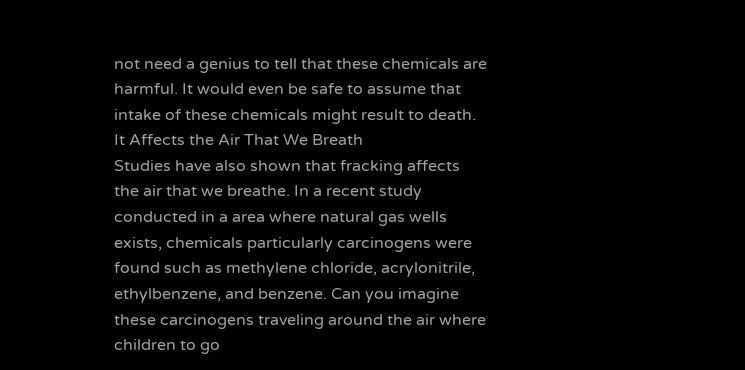not need a genius to tell that these chemicals are harmful. It would even be safe to assume that intake of these chemicals might result to death.
It Affects the Air That We Breath
Studies have also shown that fracking affects the air that we breathe. In a recent study conducted in a area where natural gas wells exists, chemicals particularly carcinogens were found such as methylene chloride, acrylonitrile, ethylbenzene, and benzene. Can you imagine these carcinogens traveling around the air where children to go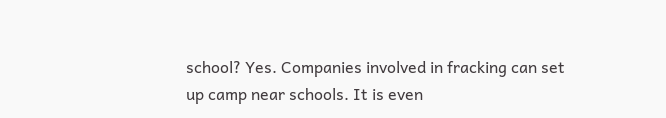school? Yes. Companies involved in fracking can set up camp near schools. It is even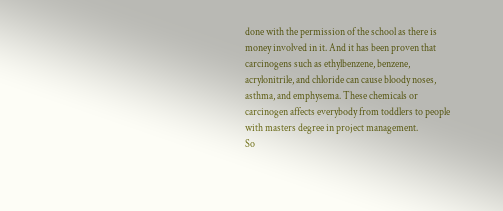done with the permission of the school as there is money involved in it. And it has been proven that carcinogens such as ethylbenzene, benzene, acrylonitrile, and chloride can cause bloody noses, asthma, and emphysema. These chemicals or carcinogen affects everybody from toddlers to people with masters degree in project management.
So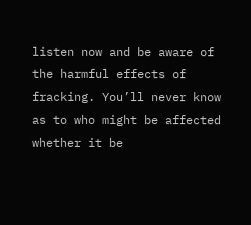listen now and be aware of the harmful effects of fracking. You’ll never know as to who might be affected whether it be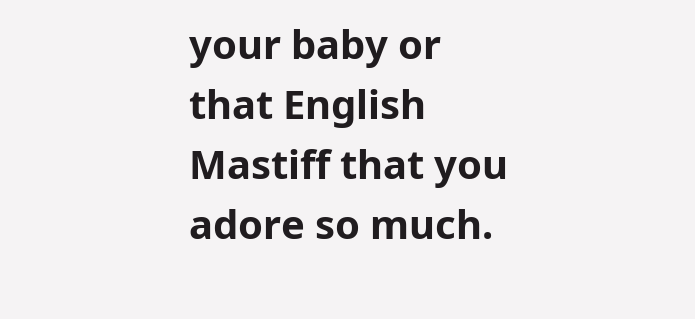your baby or that English Mastiff that you adore so much.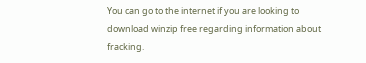You can go to the internet if you are looking to download winzip free regarding information about fracking.